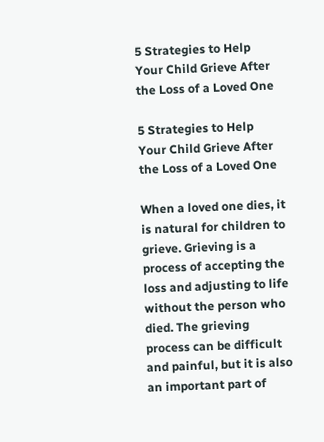5 Strategies to Help Your Child Grieve After the Loss of a Loved One

5 Strategies to Help Your Child Grieve After the Loss of a Loved One

When a loved one dies, it is natural for children to grieve. Grieving is a process of accepting the loss and adjusting to life without the person who died. The grieving process can be difficult and painful, but it is also an important part of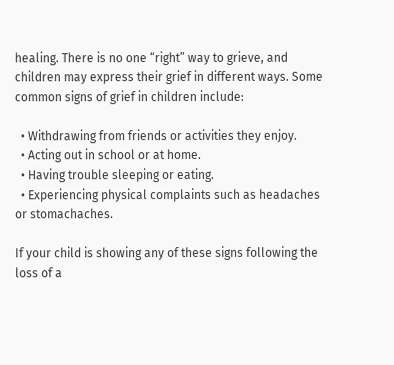healing. There is no one “right” way to grieve, and children may express their grief in different ways. Some common signs of grief in children include:

  • Withdrawing from friends or activities they enjoy.
  • Acting out in school or at home.
  • Having trouble sleeping or eating.
  • Experiencing physical complaints such as headaches or stomachaches.

If your child is showing any of these signs following the loss of a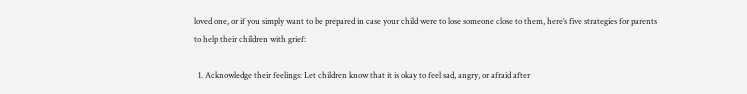loved one, or if you simply want to be prepared in case your child were to lose someone close to them, here’s five strategies for parents to help their children with grief:

  1. Acknowledge their feelings: Let children know that it is okay to feel sad, angry, or afraid after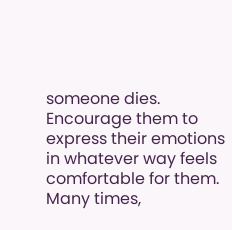someone dies. Encourage them to express their emotions in whatever way feels comfortable for them. Many times,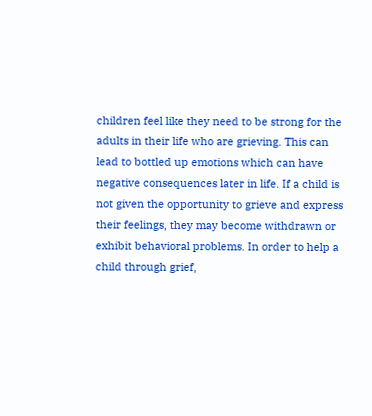children feel like they need to be strong for the adults in their life who are grieving. This can lead to bottled up emotions which can have negative consequences later in life. If a child is not given the opportunity to grieve and express their feelings, they may become withdrawn or exhibit behavioral problems. In order to help a child through grief,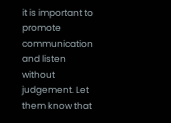it is important to promote communication and listen without judgement. Let them know that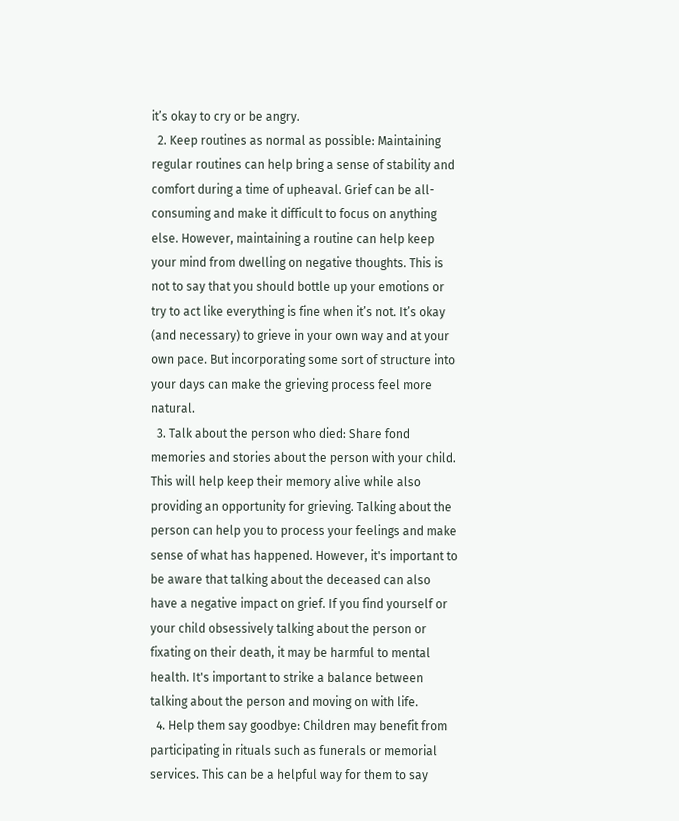it’s okay to cry or be angry.
  2. Keep routines as normal as possible: Maintaining regular routines can help bring a sense of stability and comfort during a time of upheaval. Grief can be all-consuming and make it difficult to focus on anything else. However, maintaining a routine can help keep your mind from dwelling on negative thoughts. This is not to say that you should bottle up your emotions or try to act like everything is fine when it’s not. It’s okay (and necessary) to grieve in your own way and at your own pace. But incorporating some sort of structure into your days can make the grieving process feel more natural.
  3. Talk about the person who died: Share fond memories and stories about the person with your child. This will help keep their memory alive while also providing an opportunity for grieving. Talking about the person can help you to process your feelings and make sense of what has happened. However, it's important to be aware that talking about the deceased can also have a negative impact on grief. If you find yourself or your child obsessively talking about the person or fixating on their death, it may be harmful to mental health. It's important to strike a balance between talking about the person and moving on with life.
  4. Help them say goodbye: Children may benefit from participating in rituals such as funerals or memorial services. This can be a helpful way for them to say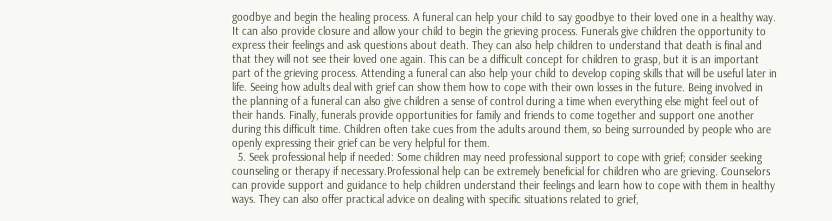goodbye and begin the healing process. A funeral can help your child to say goodbye to their loved one in a healthy way. It can also provide closure and allow your child to begin the grieving process. Funerals give children the opportunity to express their feelings and ask questions about death. They can also help children to understand that death is final and that they will not see their loved one again. This can be a difficult concept for children to grasp, but it is an important part of the grieving process. Attending a funeral can also help your child to develop coping skills that will be useful later in life. Seeing how adults deal with grief can show them how to cope with their own losses in the future. Being involved in the planning of a funeral can also give children a sense of control during a time when everything else might feel out of their hands. Finally, funerals provide opportunities for family and friends to come together and support one another during this difficult time. Children often take cues from the adults around them, so being surrounded by people who are openly expressing their grief can be very helpful for them.
  5. Seek professional help if needed: Some children may need professional support to cope with grief; consider seeking counseling or therapy if necessary.Professional help can be extremely beneficial for children who are grieving. Counselors can provide support and guidance to help children understand their feelings and learn how to cope with them in healthy ways. They can also offer practical advice on dealing with specific situations related to grief,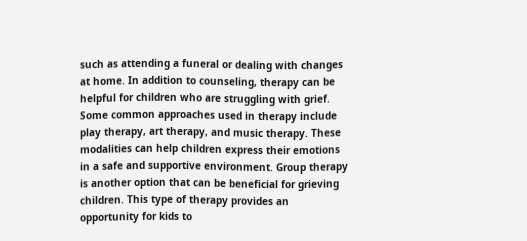such as attending a funeral or dealing with changes at home. In addition to counseling, therapy can be helpful for children who are struggling with grief. Some common approaches used in therapy include play therapy, art therapy, and music therapy. These modalities can help children express their emotions in a safe and supportive environment. Group therapy is another option that can be beneficial for grieving children. This type of therapy provides an opportunity for kids to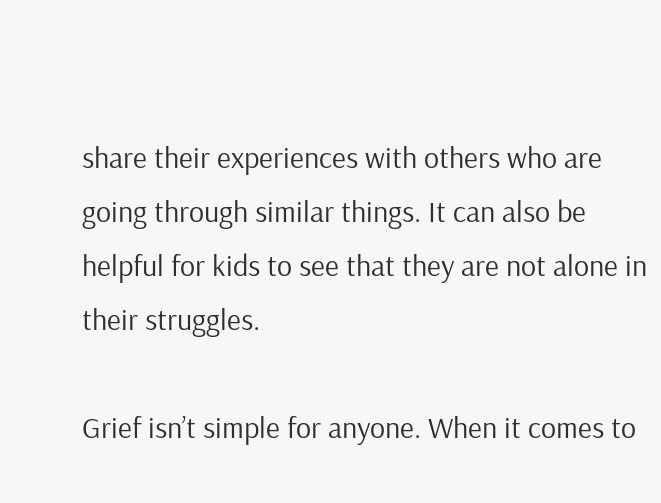share their experiences with others who are going through similar things. It can also be helpful for kids to see that they are not alone in their struggles.

Grief isn’t simple for anyone. When it comes to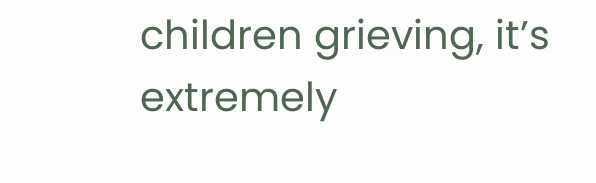children grieving, it’s extremely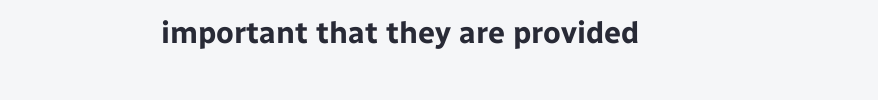important that they are provided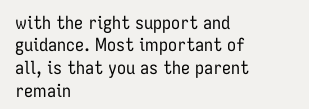with the right support and guidance. Most important of all, is that you as the parent remain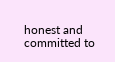honest and committed to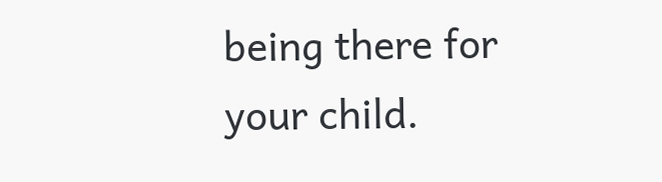being there for your child.